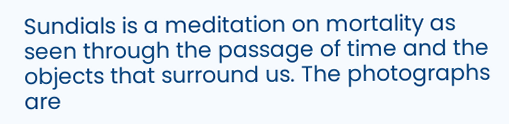Sundials is a meditation on mortality as seen through the passage of time and the objects that surround us. The photographs are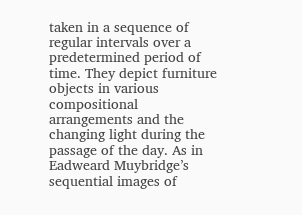taken in a sequence of regular intervals over a predetermined period of time. They depict furniture objects in various compositional arrangements and the changing light during the passage of the day. As in Eadweard Muybridge’s sequential images of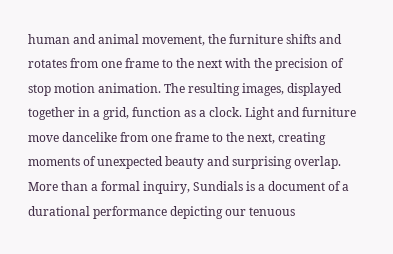human and animal movement, the furniture shifts and rotates from one frame to the next with the precision of stop motion animation. The resulting images, displayed together in a grid, function as a clock. Light and furniture move dancelike from one frame to the next, creating moments of unexpected beauty and surprising overlap. More than a formal inquiry, Sundials is a document of a durational performance depicting our tenuous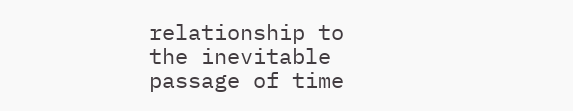relationship to the inevitable passage of time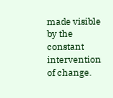made visible by the constant intervention of change.